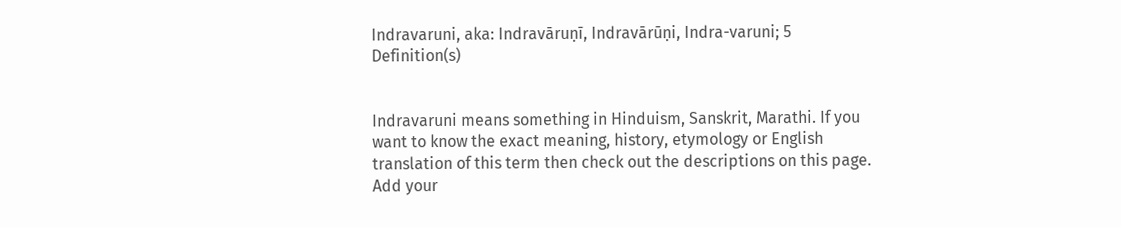Indravaruni, aka: Indravāruṇī, Indravārūṇi, Indra-varuni; 5 Definition(s)


Indravaruni means something in Hinduism, Sanskrit, Marathi. If you want to know the exact meaning, history, etymology or English translation of this term then check out the descriptions on this page. Add your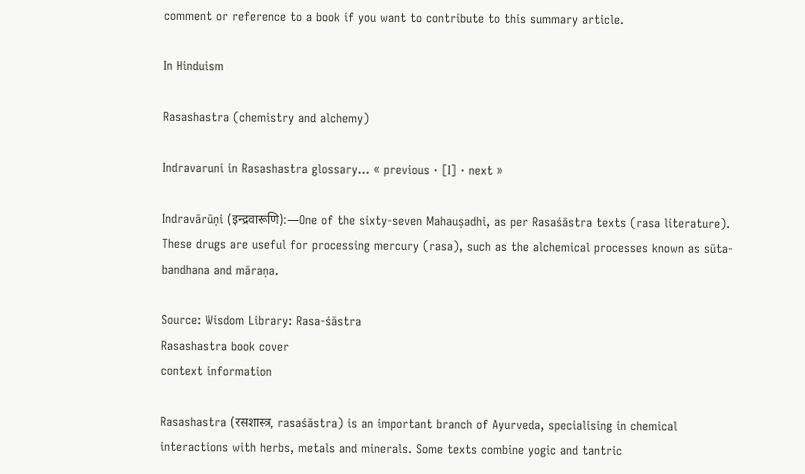comment or reference to a book if you want to contribute to this summary article.

In Hinduism

Rasashastra (chemistry and alchemy)

Indravaruni in Rasashastra glossary... « previous · [I] · next »

Indravārūṇi (इन्द्रवारूणि):—One of the sixty-seven Mahauṣadhi, as per Rasaśāstra texts (rasa literature). These drugs are useful for processing mercury (rasa), such as the alchemical processes known as sūta-bandhana and māraṇa.

Source: Wisdom Library: Rasa-śāstra
Rasashastra book cover
context information

Rasashastra (रसशास्त्र, rasaśāstra) is an important branch of Ayurveda, specialising in chemical interactions with herbs, metals and minerals. Some texts combine yogic and tantric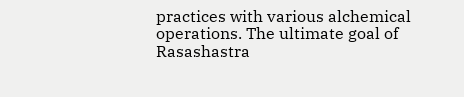practices with various alchemical operations. The ultimate goal of Rasashastra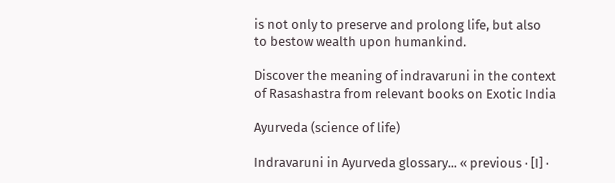is not only to preserve and prolong life, but also to bestow wealth upon humankind.

Discover the meaning of indravaruni in the context of Rasashastra from relevant books on Exotic India

Ayurveda (science of life)

Indravaruni in Ayurveda glossary... « previous · [I] ·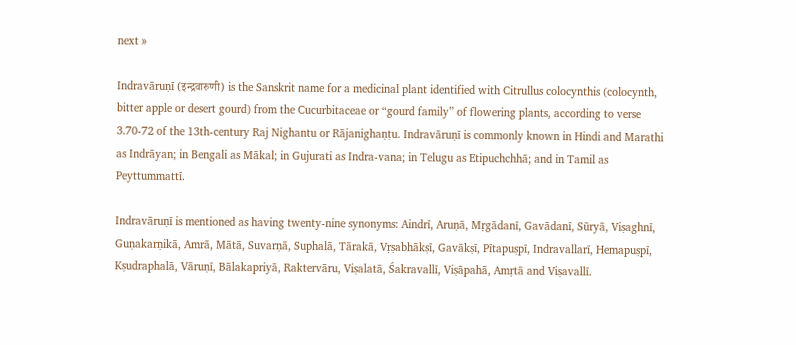next »

Indravāruṇī (इन्द्रवारुणी) is the Sanskrit name for a medicinal plant identified with Citrullus colocynthis (colocynth, bitter apple or desert gourd) from the Cucurbitaceae or “gourd family” of flowering plants, according to verse 3.70-72 of the 13th-century Raj Nighantu or Rājanighaṇṭu. Indravāruṇī is commonly known in Hindi and Marathi as Indrāyan; in Bengali as Mākal; in Gujurati as Indra-vana; in Telugu as Etipuchchhā; and in Tamil as Peyttummattī.

Indravāruṇī is mentioned as having twenty-nine synonyms: Aindrī, Aruṇā, Mṛgādanī, Gavādanī, Sūryā, Viṣaghnī, Guṇakarṇikā, Amrā, Mātā, Suvarṇā, Suphalā, Tārakā, Vṛṣabhākṣī, Gavākṣī, Pītapuṣpī, Indravallarī, Hemapuṣpī, Kṣudraphalā, Vāruṇī, Bālakapriyā, Raktervāru, Viṣalatā, Śakravallī, Viṣāpahā, Amṛtā and Viṣavallī.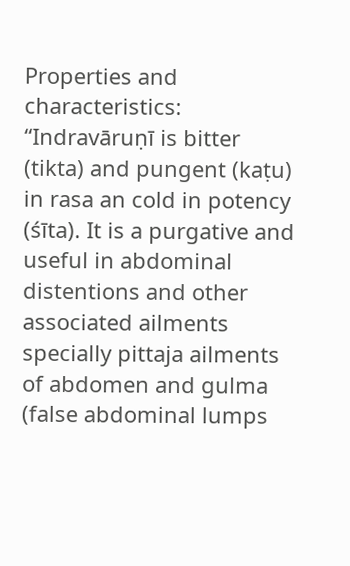Properties and characteristics: “Indravāruṇī is bitter (tikta) and pungent (kaṭu) in rasa an cold in potency (śīta). It is a purgative and useful in abdominal distentions and other associated ailments specially pittaja ailments of abdomen and gulma (false abdominal lumps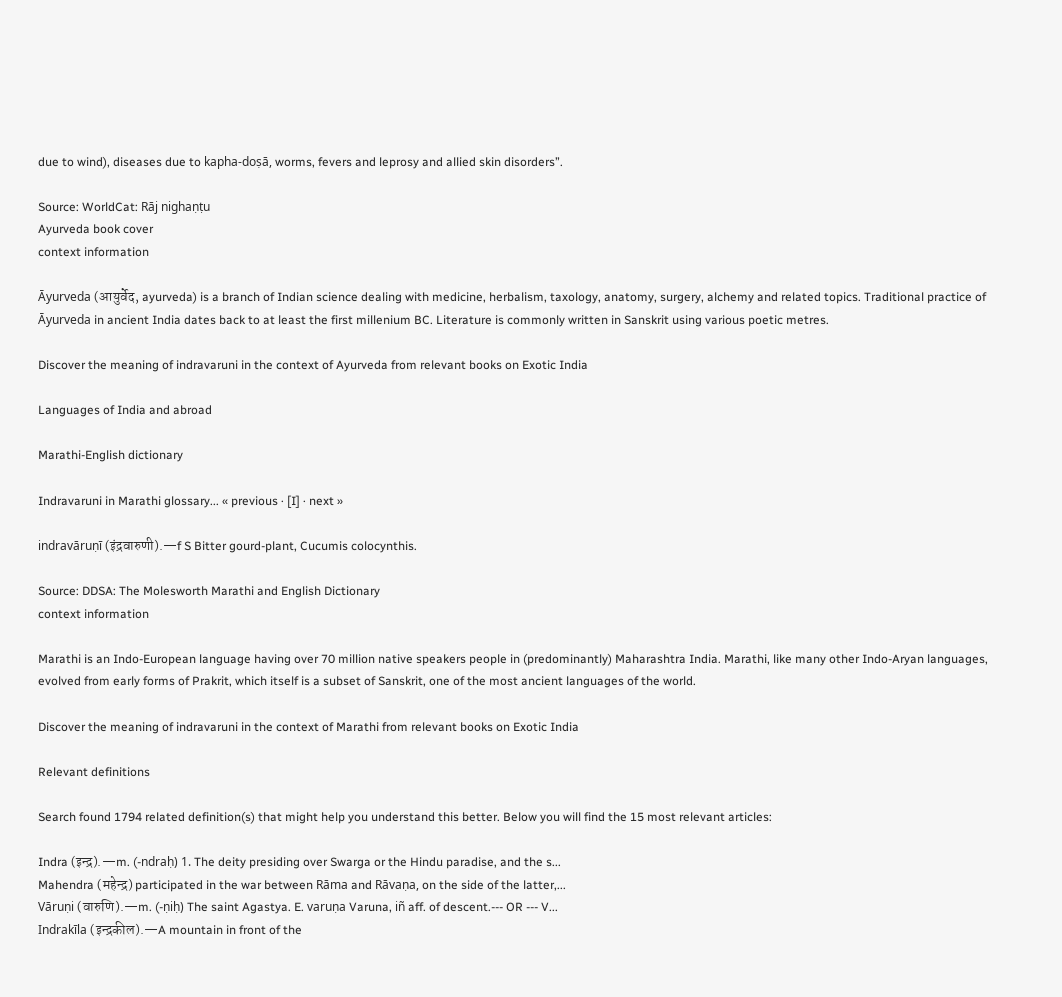due to wind), diseases due to kapha-doṣā, worms, fevers and leprosy and allied skin disorders”.

Source: WorldCat: Rāj nighaṇṭu
Ayurveda book cover
context information

Āyurveda (आयुर्वेद, ayurveda) is a branch of Indian science dealing with medicine, herbalism, taxology, anatomy, surgery, alchemy and related topics. Traditional practice of Āyurveda in ancient India dates back to at least the first millenium BC. Literature is commonly written in Sanskrit using various poetic metres.

Discover the meaning of indravaruni in the context of Ayurveda from relevant books on Exotic India

Languages of India and abroad

Marathi-English dictionary

Indravaruni in Marathi glossary... « previous · [I] · next »

indravāruṇī (इंद्रवारुणी).—f S Bitter gourd-plant, Cucumis colocynthis.

Source: DDSA: The Molesworth Marathi and English Dictionary
context information

Marathi is an Indo-European language having over 70 million native speakers people in (predominantly) Maharashtra India. Marathi, like many other Indo-Aryan languages, evolved from early forms of Prakrit, which itself is a subset of Sanskrit, one of the most ancient languages of the world.

Discover the meaning of indravaruni in the context of Marathi from relevant books on Exotic India

Relevant definitions

Search found 1794 related definition(s) that might help you understand this better. Below you will find the 15 most relevant articles:

Indra (इन्द्र).—m. (-ndraḥ) 1. The deity presiding over Swarga or the Hindu paradise, and the s...
Mahendra (महेन्द्र) participated in the war between Rāma and Rāvaṇa, on the side of the latter,...
Vāruṇi (वारुणि).—m. (-ṇiḥ) The saint Agastya. E. varuṇa Varuna, iñ aff. of descent.--- OR --- V...
Indrakīla (इन्द्रकील).—A mountain in front of the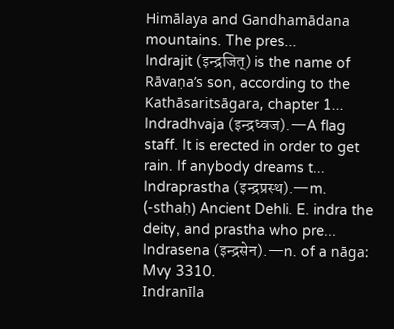Himālaya and Gandhamādana mountains. The pres...
Indrajit (इन्द्रजित्) is the name of Rāvaṇa’s son, according to the Kathāsaritsāgara, chapter 1...
Indradhvaja (इन्द्रध्वज).—A flag staff. It is erected in order to get rain. If anybody dreams t...
Indraprastha (इन्द्रप्रस्थ).—m. (-sthaḥ) Ancient Dehli. E. indra the deity, and prastha who pre...
Indrasena (इन्द्रसेन).—n. of a nāga: Mvy 3310.
Indranīla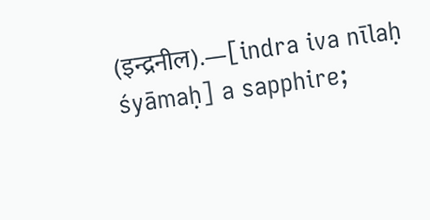(इन्द्रनील).—[indra iva nīlaḥ śyāmaḥ] a sapphire;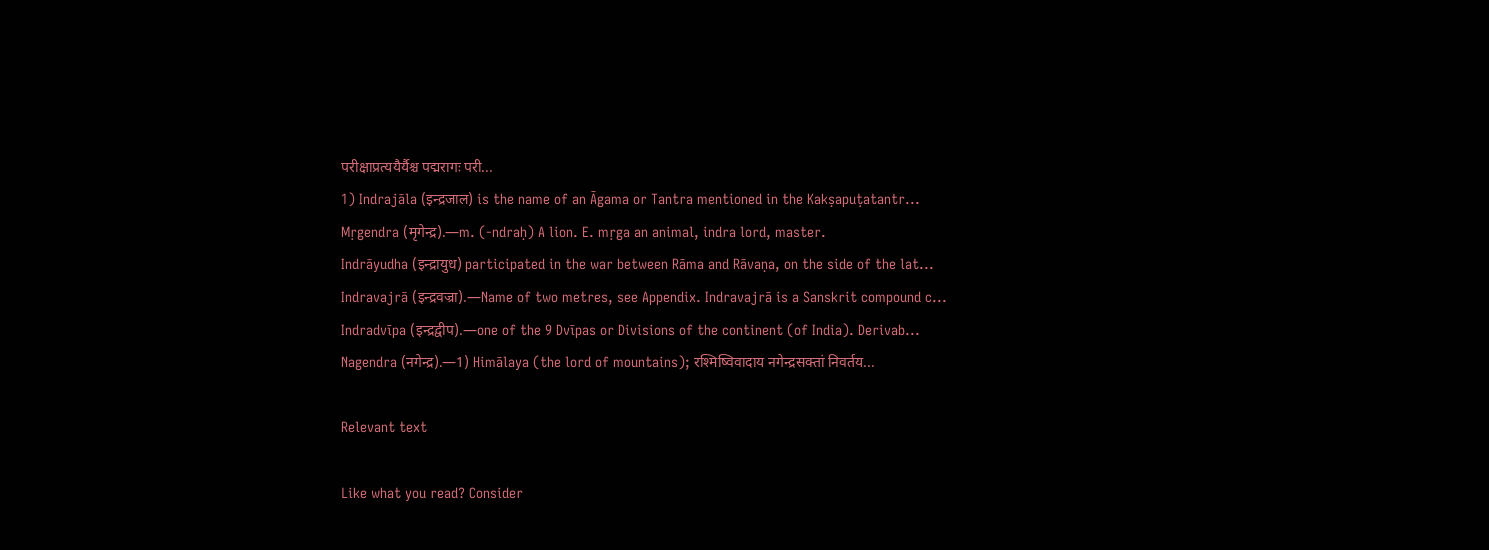परीक्षाप्रत्ययैर्यैश्च पद्मरागः परी...
1) Indrajāla (इन्द्रजाल) is the name of an Āgama or Tantra mentioned in the Kakṣapuṭatantr...
Mṛgendra (मृगेन्द्र).—m. (-ndraḥ) A lion. E. mṛga an animal, indra lord, master.
Indrāyudha (इन्द्रायुध) participated in the war between Rāma and Rāvaṇa, on the side of the lat...
Indravajrā (इन्द्रवज्रा).—Name of two metres, see Appendix. Indravajrā is a Sanskrit compound c...
Indradvīpa (इन्द्रद्वीप).—one of the 9 Dvīpas or Divisions of the continent (of India). Derivab...
Nagendra (नगेन्द्र).—1) Himālaya (the lord of mountains); रश्मिष्विवादाय नगेन्द्रसक्तां निवर्तय...

Relevant text

Like what you read? Consider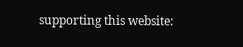supporting this website: